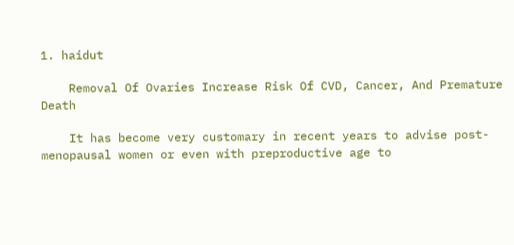1. haidut

    Removal Of Ovaries Increase Risk Of CVD, Cancer, And Premature Death

    It has become very customary in recent years to advise post-menopausal women or even with preproductive age to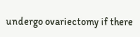undergo ovariectomy if there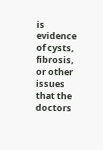is evidence of cysts, fibrosis, or other issues that the doctors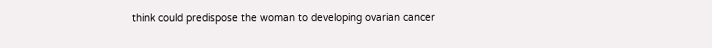think could predispose the woman to developing ovarian cancer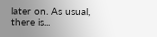later on. As usual, there is...